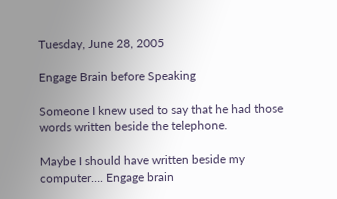Tuesday, June 28, 2005

Engage Brain before Speaking

Someone I knew used to say that he had those words written beside the telephone.

Maybe I should have written beside my computer…. Engage brain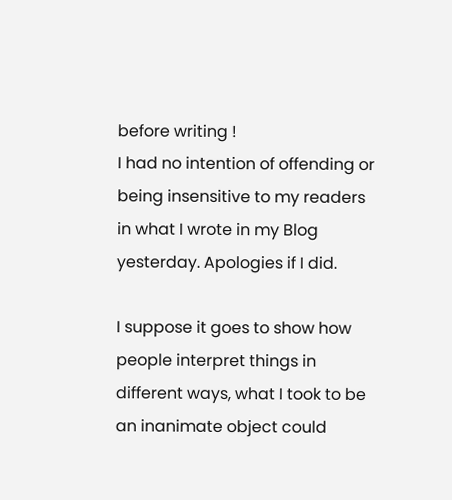before writing !
I had no intention of offending or being insensitive to my readers in what I wrote in my Blog yesterday. Apologies if I did.

I suppose it goes to show how people interpret things in different ways, what I took to be an inanimate object could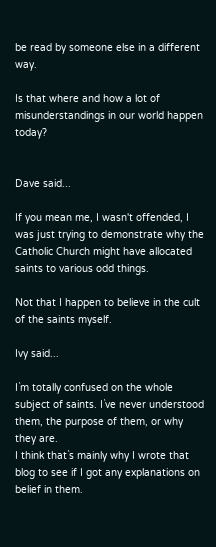be read by someone else in a different way.

Is that where and how a lot of misunderstandings in our world happen today?


Dave said...

If you mean me, I wasn't offended, I was just trying to demonstrate why the Catholic Church might have allocated saints to various odd things.

Not that I happen to believe in the cult of the saints myself.

Ivy said...

I`m totally confused on the whole subject of saints. I`ve never understood them, the purpose of them, or why they are.
I think that`s mainly why I wrote that blog to see if I got any explanations on belief in them.